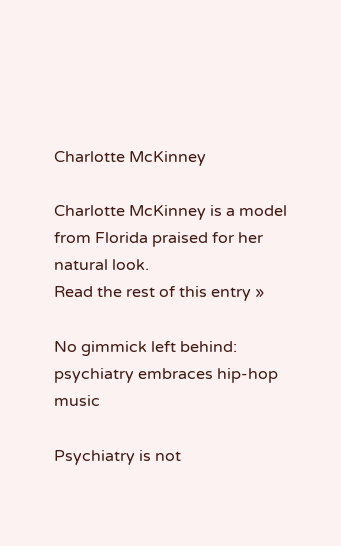Charlotte McKinney

Charlotte McKinney is a model from Florida praised for her natural look.
Read the rest of this entry »

No gimmick left behind: psychiatry embraces hip-hop music

Psychiatry is not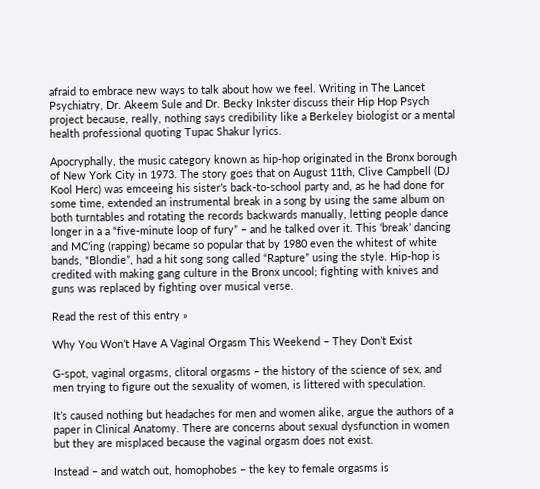afraid to embrace new ways to talk about how we feel. Writing in The Lancet Psychiatry, Dr. Akeem Sule and Dr. Becky Inkster discuss their Hip Hop Psych project because, really, nothing says credibility like a Berkeley biologist or a mental health professional quoting Tupac Shakur lyrics.

Apocryphally, the music category known as hip-hop originated in the Bronx borough of New York City in 1973. The story goes that on August 11th, Clive Campbell (DJ Kool Herc) was emceeing his sister’s back-to-school party and, as he had done for some time, extended an instrumental break in a song by using the same album on both turntables and rotating the records backwards manually, letting people dance longer in a a “five-minute loop of fury” – and he talked over it. This ‘break’ dancing and MC’ing (rapping) became so popular that by 1980 even the whitest of white bands, “Blondie”, had a hit song song called “Rapture” using the style. Hip-hop is credited with making gang culture in the Bronx uncool; fighting with knives and guns was replaced by fighting over musical verse.

Read the rest of this entry »

Why You Won’t Have A Vaginal Orgasm This Weekend – They Don’t Exist

G-spot, vaginal orgasms, clitoral orgasms – the history of the science of sex, and men trying to figure out the sexuality of women, is littered with speculation.

It’s caused nothing but headaches for men and women alike, argue the authors of a paper in Clinical Anatomy. There are concerns about sexual dysfunction in women but they are misplaced because the vaginal orgasm does not exist.

Instead – and watch out, homophobes – the key to female orgasms is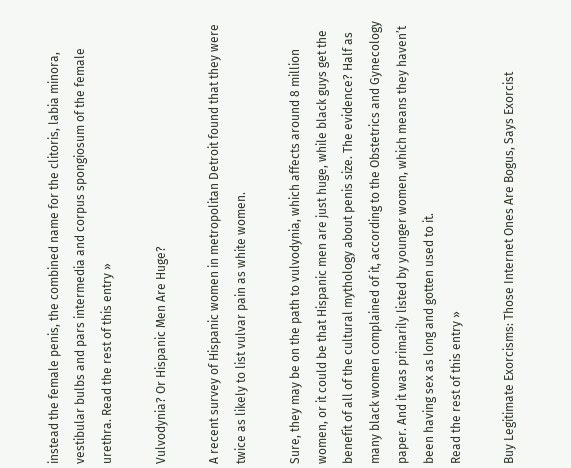instead the female penis, the combined name for the clitoris, labia minora, vestibular bulbs and pars intermedia and corpus spongiosum of the female urethra. Read the rest of this entry »

Vulvodynia? Or Hispanic Men Are Huge?

A recent survey of Hispanic women in metropolitan Detroit found that they were twice as likely to list vulvar pain as white women.

Sure, they may be on the path to vulvodynia, which affects around 8 million women, or it could be that Hispanic men are just huge, while black guys get the benefit of all of the cultural mythology about penis size. The evidence? Half as many black women complained of it, according to the Obstetrics and Gynecology paper. And it was primarily listed by younger women, which means they haven’t been having sex as long and gotten used to it.
Read the rest of this entry »

Buy Legitimate Exorcisms: Those Internet Ones Are Bogus, Says Exorcist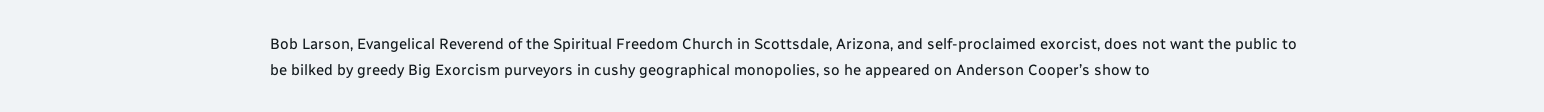Bob Larson, Evangelical Reverend of the Spiritual Freedom Church in Scottsdale, Arizona, and self-proclaimed exorcist, does not want the public to be bilked by greedy Big Exorcism purveyors in cushy geographical monopolies, so he appeared on Anderson Cooper’s show to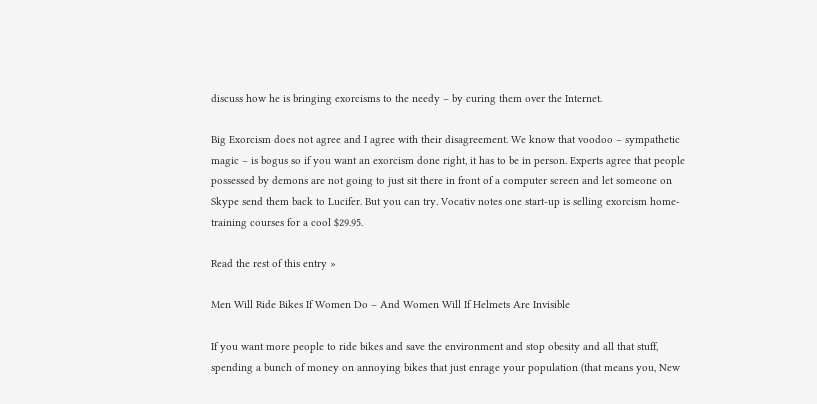discuss how he is bringing exorcisms to the needy – by curing them over the Internet.

Big Exorcism does not agree and I agree with their disagreement. We know that voodoo – sympathetic magic – is bogus so if you want an exorcism done right, it has to be in person. Experts agree that people possessed by demons are not going to just sit there in front of a computer screen and let someone on Skype send them back to Lucifer. But you can try. Vocativ notes one start-up is selling exorcism home-training courses for a cool $29.95.

Read the rest of this entry »

Men Will Ride Bikes If Women Do – And Women Will If Helmets Are Invisible

If you want more people to ride bikes and save the environment and stop obesity and all that stuff, spending a bunch of money on annoying bikes that just enrage your population (that means you, New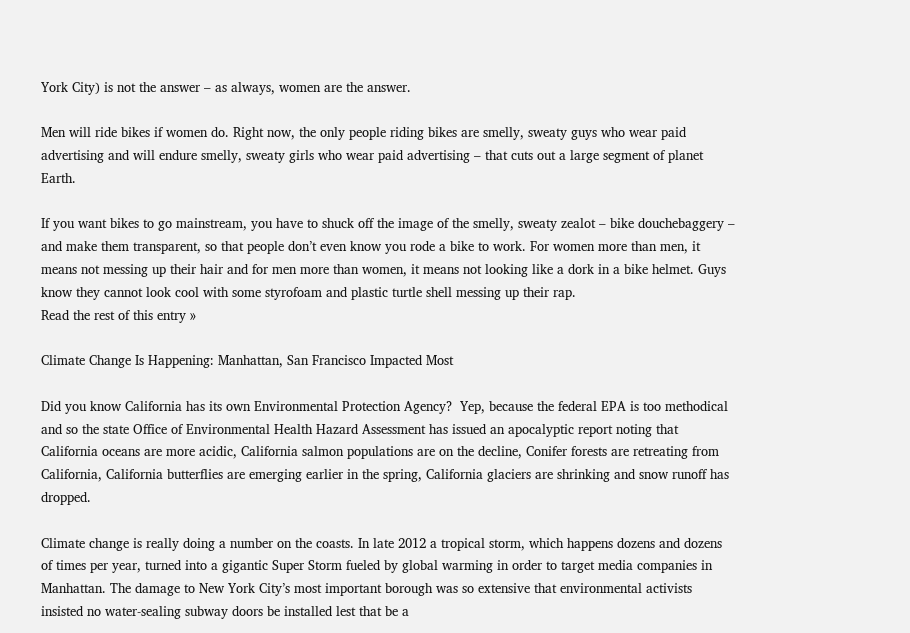York City) is not the answer – as always, women are the answer.

Men will ride bikes if women do. Right now, the only people riding bikes are smelly, sweaty guys who wear paid advertising and will endure smelly, sweaty girls who wear paid advertising – that cuts out a large segment of planet Earth.

If you want bikes to go mainstream, you have to shuck off the image of the smelly, sweaty zealot – bike douchebaggery – and make them transparent, so that people don’t even know you rode a bike to work. For women more than men, it means not messing up their hair and for men more than women, it means not looking like a dork in a bike helmet. Guys know they cannot look cool with some styrofoam and plastic turtle shell messing up their rap.
Read the rest of this entry »

Climate Change Is Happening: Manhattan, San Francisco Impacted Most

Did you know California has its own Environmental Protection Agency?  Yep, because the federal EPA is too methodical and so the state Office of Environmental Health Hazard Assessment has issued an apocalyptic report noting that California oceans are more acidic, California salmon populations are on the decline, Conifer forests are retreating from California, California butterflies are emerging earlier in the spring, California glaciers are shrinking and snow runoff has dropped.

Climate change is really doing a number on the coasts. In late 2012 a tropical storm, which happens dozens and dozens of times per year, turned into a gigantic Super Storm fueled by global warming in order to target media companies in Manhattan. The damage to New York City’s most important borough was so extensive that environmental activists insisted no water-sealing subway doors be installed lest that be a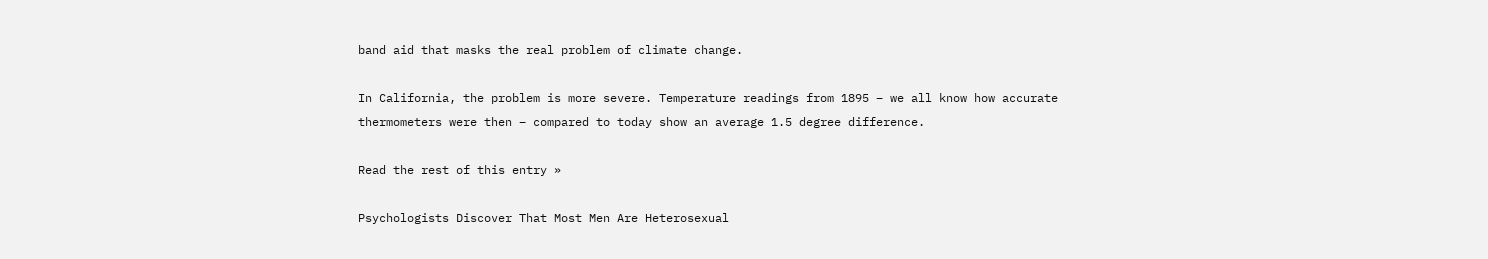band aid that masks the real problem of climate change.

In California, the problem is more severe. Temperature readings from 1895 – we all know how accurate thermometers were then – compared to today show an average 1.5 degree difference.

Read the rest of this entry »

Psychologists Discover That Most Men Are Heterosexual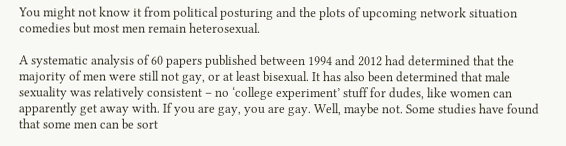You might not know it from political posturing and the plots of upcoming network situation comedies but most men remain heterosexual.

A systematic analysis of 60 papers published between 1994 and 2012 had determined that the majority of men were still not gay, or at least bisexual. It has also been determined that male sexuality was relatively consistent – no ‘college experiment’ stuff for dudes, like women can apparently get away with. If you are gay, you are gay. Well, maybe not. Some studies have found that some men can be sort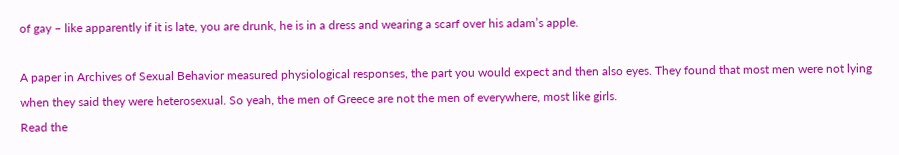of gay – like apparently if it is late, you are drunk, he is in a dress and wearing a scarf over his adam’s apple.

A paper in Archives of Sexual Behavior measured physiological responses, the part you would expect and then also eyes. They found that most men were not lying when they said they were heterosexual. So yeah, the men of Greece are not the men of everywhere, most like girls.
Read the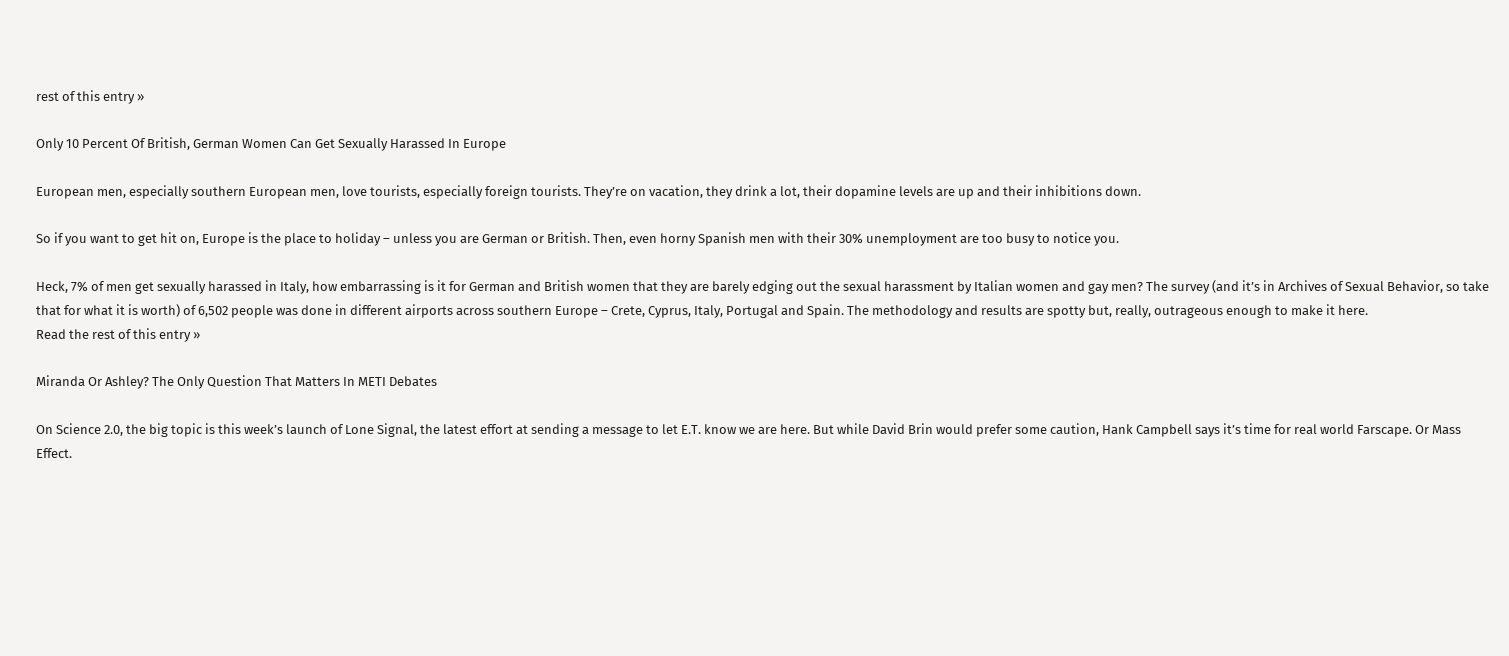rest of this entry »

Only 10 Percent Of British, German Women Can Get Sexually Harassed In Europe

European men, especially southern European men, love tourists, especially foreign tourists. They’re on vacation, they drink a lot, their dopamine levels are up and their inhibitions down.

So if you want to get hit on, Europe is the place to holiday – unless you are German or British. Then, even horny Spanish men with their 30% unemployment are too busy to notice you.

Heck, 7% of men get sexually harassed in Italy, how embarrassing is it for German and British women that they are barely edging out the sexual harassment by Italian women and gay men? The survey (and it’s in Archives of Sexual Behavior, so take that for what it is worth) of 6,502 people was done in different airports across southern Europe – Crete, Cyprus, Italy, Portugal and Spain. The methodology and results are spotty but, really, outrageous enough to make it here.
Read the rest of this entry »

Miranda Or Ashley? The Only Question That Matters In METI Debates

On Science 2.0, the big topic is this week’s launch of Lone Signal, the latest effort at sending a message to let E.T. know we are here. But while David Brin would prefer some caution, Hank Campbell says it’s time for real world Farscape. Or Mass Effect.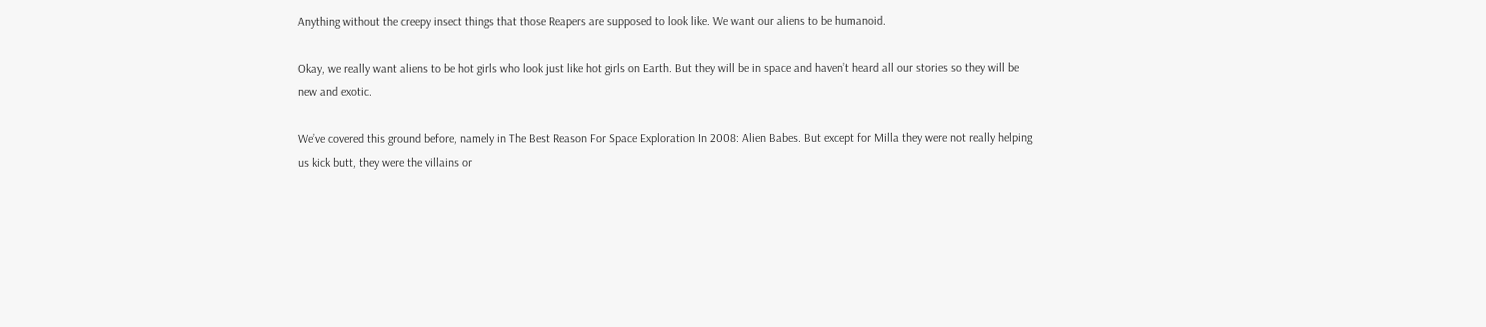Anything without the creepy insect things that those Reapers are supposed to look like. We want our aliens to be humanoid.

Okay, we really want aliens to be hot girls who look just like hot girls on Earth. But they will be in space and haven’t heard all our stories so they will be new and exotic.

We’ve covered this ground before, namely in The Best Reason For Space Exploration In 2008: Alien Babes. But except for Milla they were not really helping us kick butt, they were the villains or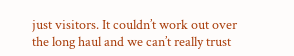just visitors. It couldn’t work out over the long haul and we can’t really trust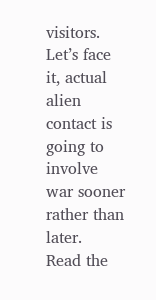visitors. Let’s face it, actual alien contact is going to involve war sooner rather than later.
Read the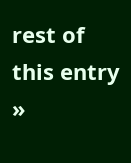rest of this entry »